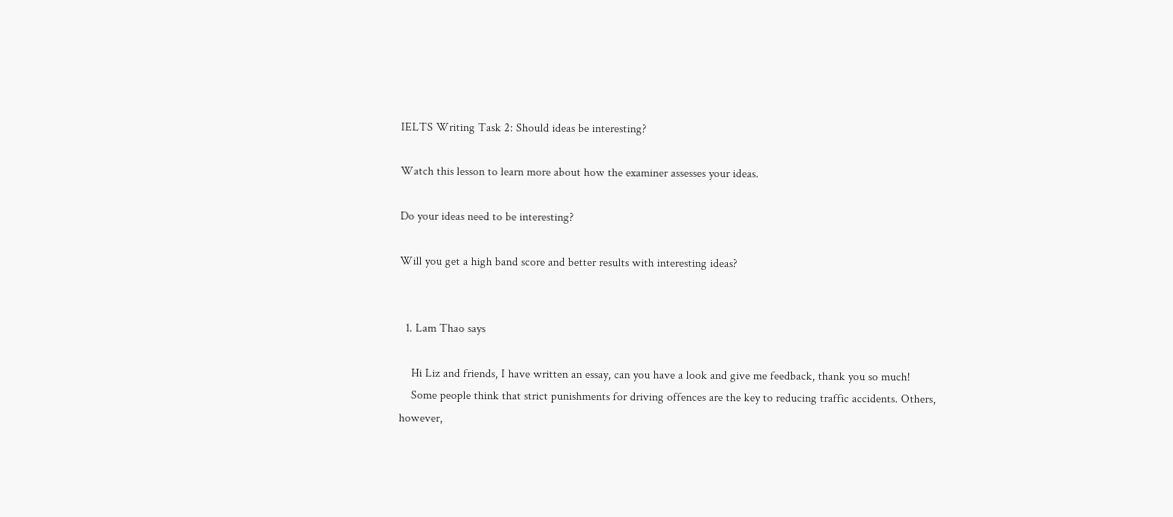IELTS Writing Task 2: Should ideas be interesting?

Watch this lesson to learn more about how the examiner assesses your ideas.

Do your ideas need to be interesting?

Will you get a high band score and better results with interesting ideas?


  1. Lam Thao says

    Hi Liz and friends, I have written an essay, can you have a look and give me feedback, thank you so much!
    Some people think that strict punishments for driving offences are the key to reducing traffic accidents. Others, however,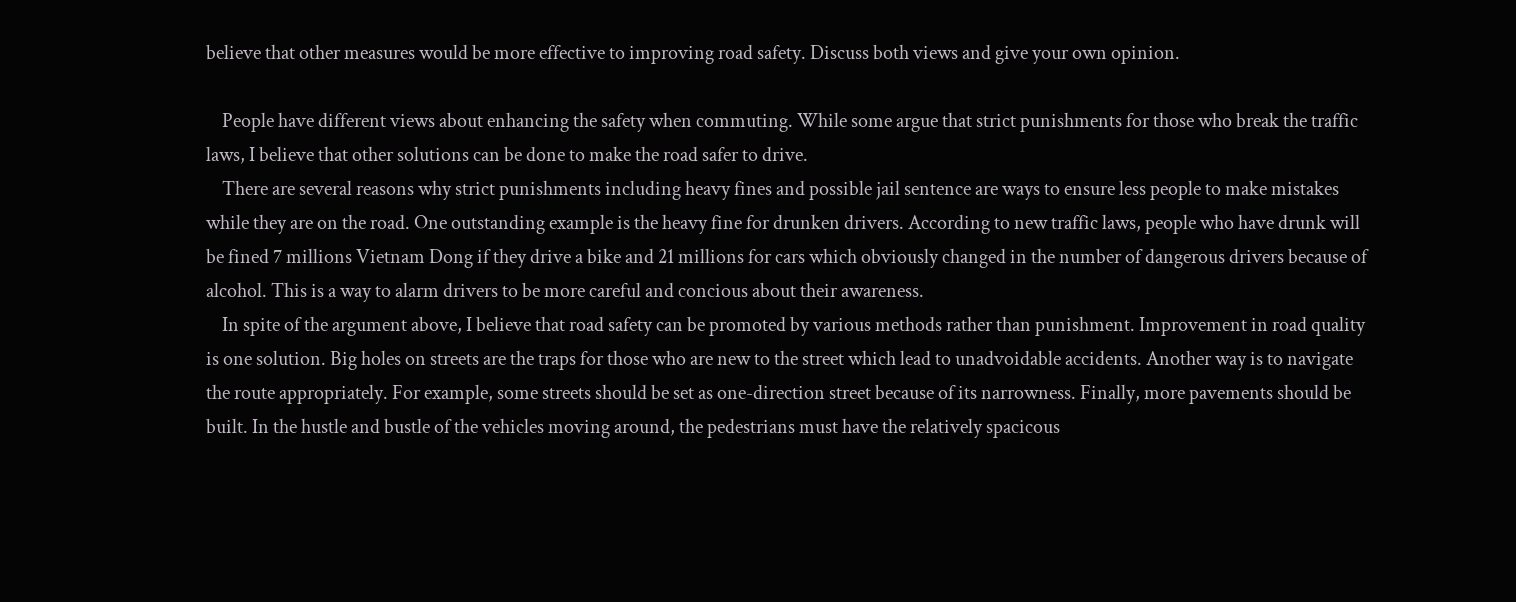believe that other measures would be more effective to improving road safety. Discuss both views and give your own opinion.

    People have different views about enhancing the safety when commuting. While some argue that strict punishments for those who break the traffic laws, I believe that other solutions can be done to make the road safer to drive.
    There are several reasons why strict punishments including heavy fines and possible jail sentence are ways to ensure less people to make mistakes while they are on the road. One outstanding example is the heavy fine for drunken drivers. According to new traffic laws, people who have drunk will be fined 7 millions Vietnam Dong if they drive a bike and 21 millions for cars which obviously changed in the number of dangerous drivers because of alcohol. This is a way to alarm drivers to be more careful and concious about their awareness.
    In spite of the argument above, I believe that road safety can be promoted by various methods rather than punishment. Improvement in road quality is one solution. Big holes on streets are the traps for those who are new to the street which lead to unadvoidable accidents. Another way is to navigate the route appropriately. For example, some streets should be set as one-direction street because of its narrowness. Finally, more pavements should be built. In the hustle and bustle of the vehicles moving around, the pedestrians must have the relatively spacicous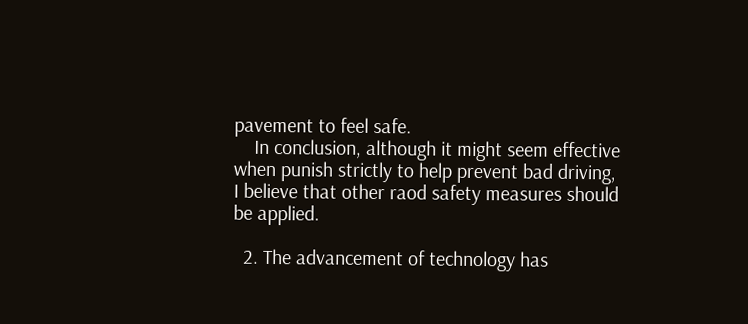pavement to feel safe.
    In conclusion, although it might seem effective when punish strictly to help prevent bad driving, I believe that other raod safety measures should be applied.

  2. The advancement of technology has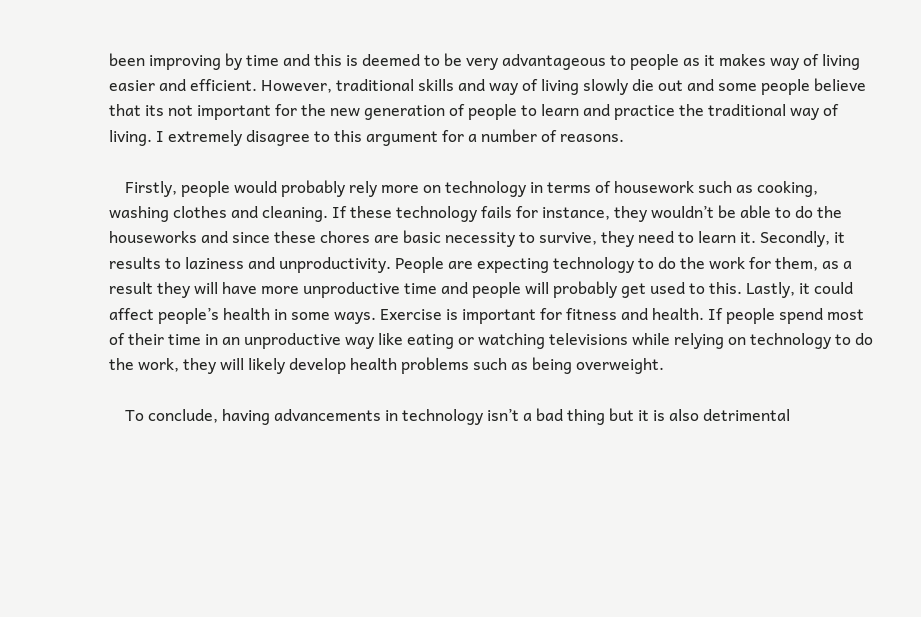been improving by time and this is deemed to be very advantageous to people as it makes way of living easier and efficient. However, traditional skills and way of living slowly die out and some people believe that its not important for the new generation of people to learn and practice the traditional way of living. I extremely disagree to this argument for a number of reasons.

    Firstly, people would probably rely more on technology in terms of housework such as cooking, washing clothes and cleaning. If these technology fails for instance, they wouldn’t be able to do the houseworks and since these chores are basic necessity to survive, they need to learn it. Secondly, it results to laziness and unproductivity. People are expecting technology to do the work for them, as a result they will have more unproductive time and people will probably get used to this. Lastly, it could affect people’s health in some ways. Exercise is important for fitness and health. If people spend most of their time in an unproductive way like eating or watching televisions while relying on technology to do the work, they will likely develop health problems such as being overweight.

    To conclude, having advancements in technology isn’t a bad thing but it is also detrimental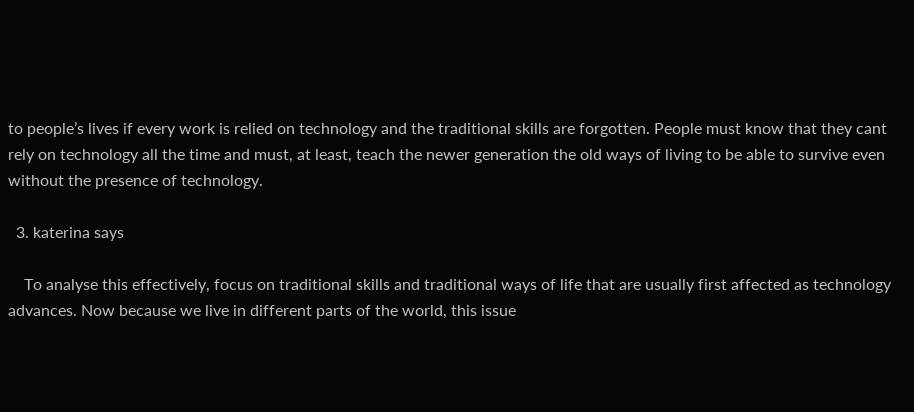to people’s lives if every work is relied on technology and the traditional skills are forgotten. People must know that they cant rely on technology all the time and must, at least, teach the newer generation the old ways of living to be able to survive even without the presence of technology.

  3. katerina says

    To analyse this effectively, focus on traditional skills and traditional ways of life that are usually first affected as technology advances. Now because we live in different parts of the world, this issue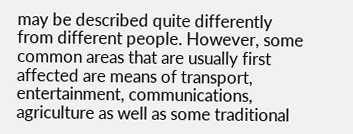may be described quite differently from different people. However, some common areas that are usually first affected are means of transport, entertainment, communications, agriculture as well as some traditional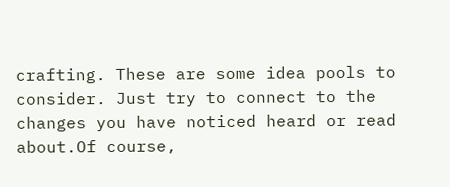crafting. These are some idea pools to consider. Just try to connect to the changes you have noticed heard or read about.Of course,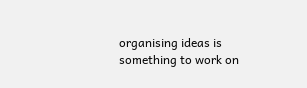organising ideas is something to work on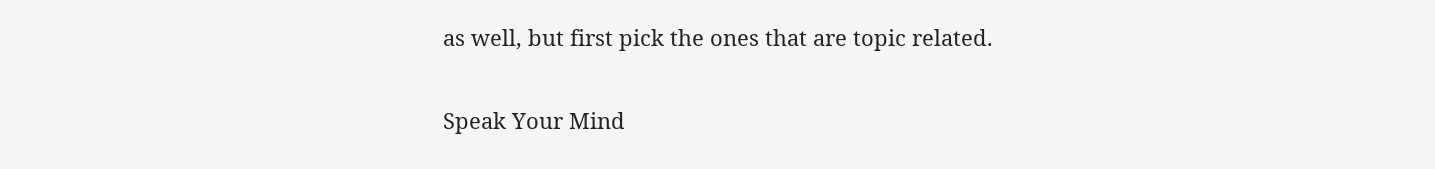as well, but first pick the ones that are topic related.

Speak Your Mind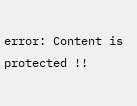error: Content is protected !!